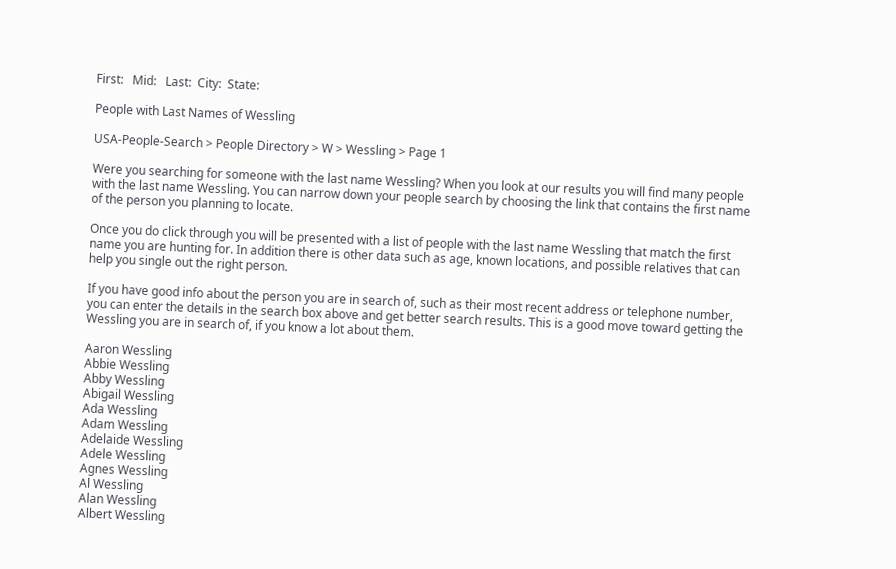First:   Mid:   Last:  City:  State:

People with Last Names of Wessling

USA-People-Search > People Directory > W > Wessling > Page 1

Were you searching for someone with the last name Wessling? When you look at our results you will find many people with the last name Wessling. You can narrow down your people search by choosing the link that contains the first name of the person you planning to locate.

Once you do click through you will be presented with a list of people with the last name Wessling that match the first name you are hunting for. In addition there is other data such as age, known locations, and possible relatives that can help you single out the right person.

If you have good info about the person you are in search of, such as their most recent address or telephone number, you can enter the details in the search box above and get better search results. This is a good move toward getting the Wessling you are in search of, if you know a lot about them.

Aaron Wessling
Abbie Wessling
Abby Wessling
Abigail Wessling
Ada Wessling
Adam Wessling
Adelaide Wessling
Adele Wessling
Agnes Wessling
Al Wessling
Alan Wessling
Albert Wessling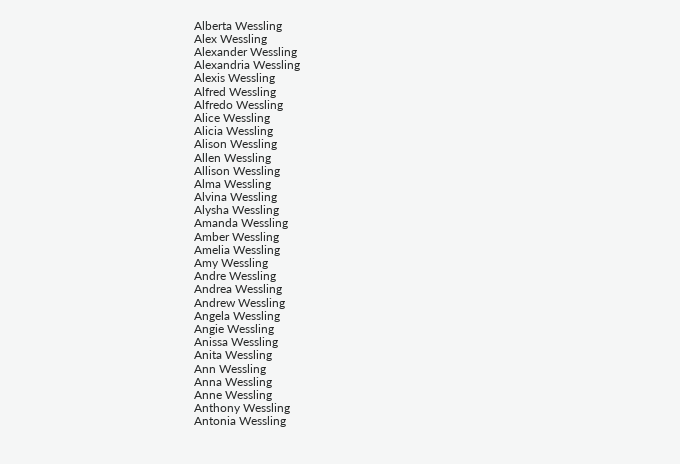Alberta Wessling
Alex Wessling
Alexander Wessling
Alexandria Wessling
Alexis Wessling
Alfred Wessling
Alfredo Wessling
Alice Wessling
Alicia Wessling
Alison Wessling
Allen Wessling
Allison Wessling
Alma Wessling
Alvina Wessling
Alysha Wessling
Amanda Wessling
Amber Wessling
Amelia Wessling
Amy Wessling
Andre Wessling
Andrea Wessling
Andrew Wessling
Angela Wessling
Angie Wessling
Anissa Wessling
Anita Wessling
Ann Wessling
Anna Wessling
Anne Wessling
Anthony Wessling
Antonia Wessling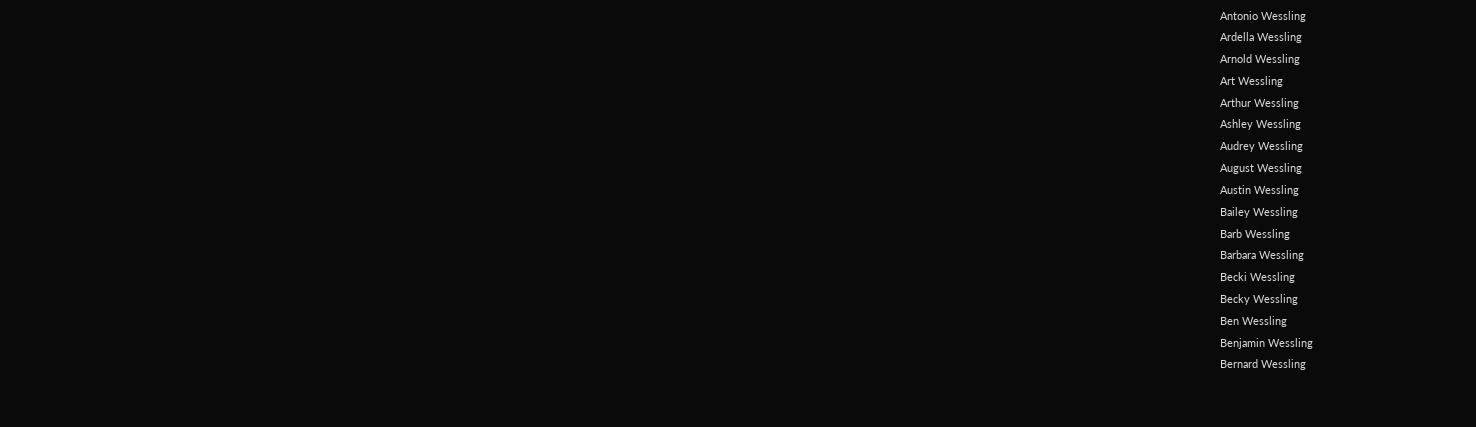Antonio Wessling
Ardella Wessling
Arnold Wessling
Art Wessling
Arthur Wessling
Ashley Wessling
Audrey Wessling
August Wessling
Austin Wessling
Bailey Wessling
Barb Wessling
Barbara Wessling
Becki Wessling
Becky Wessling
Ben Wessling
Benjamin Wessling
Bernard Wessling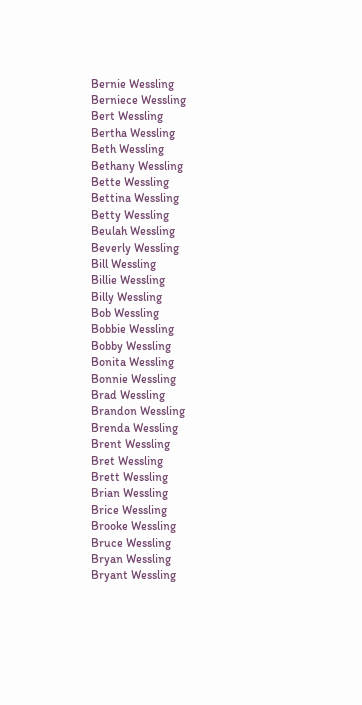Bernie Wessling
Berniece Wessling
Bert Wessling
Bertha Wessling
Beth Wessling
Bethany Wessling
Bette Wessling
Bettina Wessling
Betty Wessling
Beulah Wessling
Beverly Wessling
Bill Wessling
Billie Wessling
Billy Wessling
Bob Wessling
Bobbie Wessling
Bobby Wessling
Bonita Wessling
Bonnie Wessling
Brad Wessling
Brandon Wessling
Brenda Wessling
Brent Wessling
Bret Wessling
Brett Wessling
Brian Wessling
Brice Wessling
Brooke Wessling
Bruce Wessling
Bryan Wessling
Bryant Wessling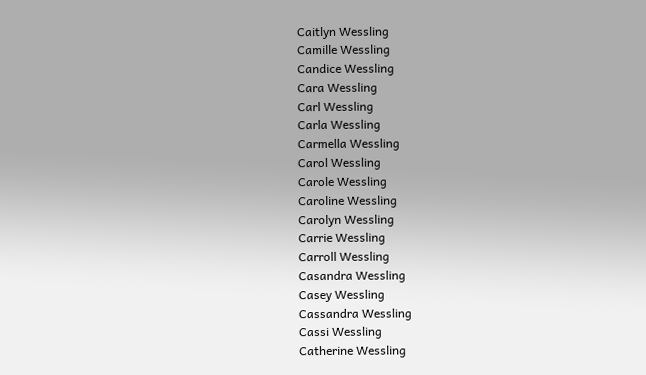Caitlyn Wessling
Camille Wessling
Candice Wessling
Cara Wessling
Carl Wessling
Carla Wessling
Carmella Wessling
Carol Wessling
Carole Wessling
Caroline Wessling
Carolyn Wessling
Carrie Wessling
Carroll Wessling
Casandra Wessling
Casey Wessling
Cassandra Wessling
Cassi Wessling
Catherine Wessling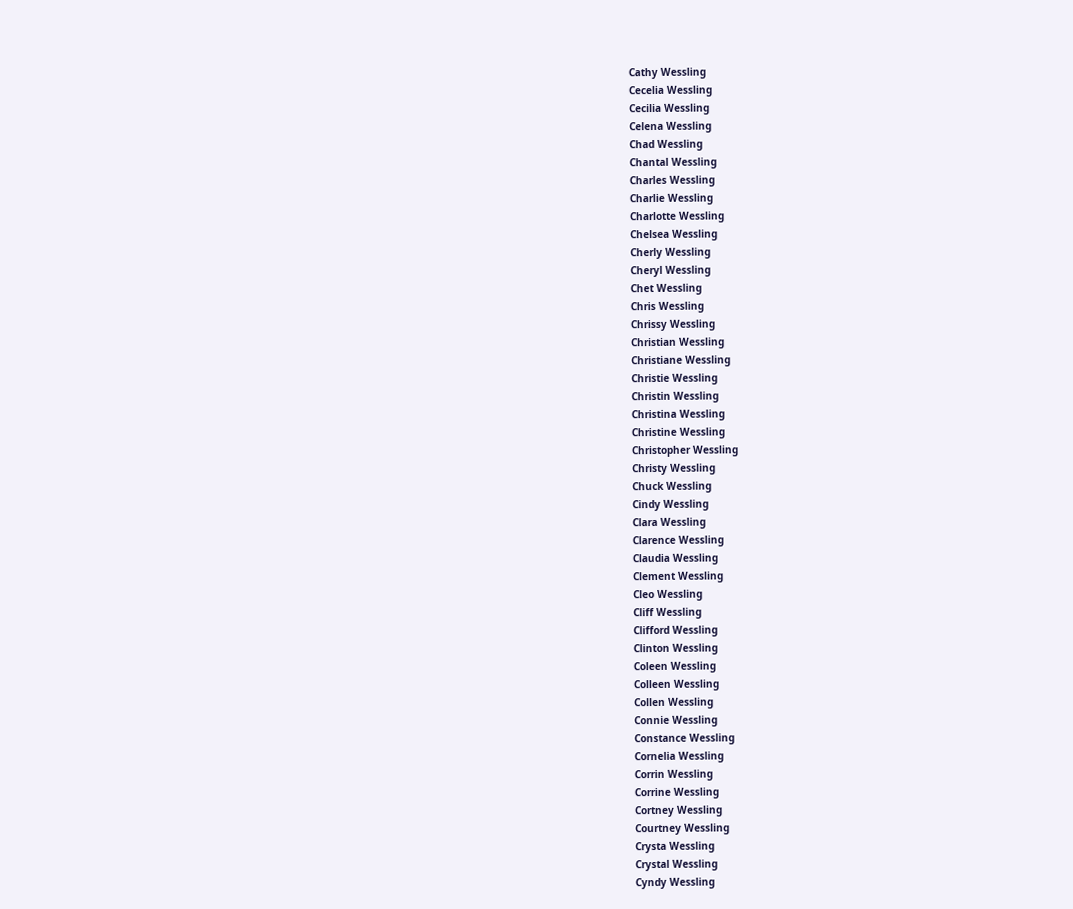Cathy Wessling
Cecelia Wessling
Cecilia Wessling
Celena Wessling
Chad Wessling
Chantal Wessling
Charles Wessling
Charlie Wessling
Charlotte Wessling
Chelsea Wessling
Cherly Wessling
Cheryl Wessling
Chet Wessling
Chris Wessling
Chrissy Wessling
Christian Wessling
Christiane Wessling
Christie Wessling
Christin Wessling
Christina Wessling
Christine Wessling
Christopher Wessling
Christy Wessling
Chuck Wessling
Cindy Wessling
Clara Wessling
Clarence Wessling
Claudia Wessling
Clement Wessling
Cleo Wessling
Cliff Wessling
Clifford Wessling
Clinton Wessling
Coleen Wessling
Colleen Wessling
Collen Wessling
Connie Wessling
Constance Wessling
Cornelia Wessling
Corrin Wessling
Corrine Wessling
Cortney Wessling
Courtney Wessling
Crysta Wessling
Crystal Wessling
Cyndy Wessling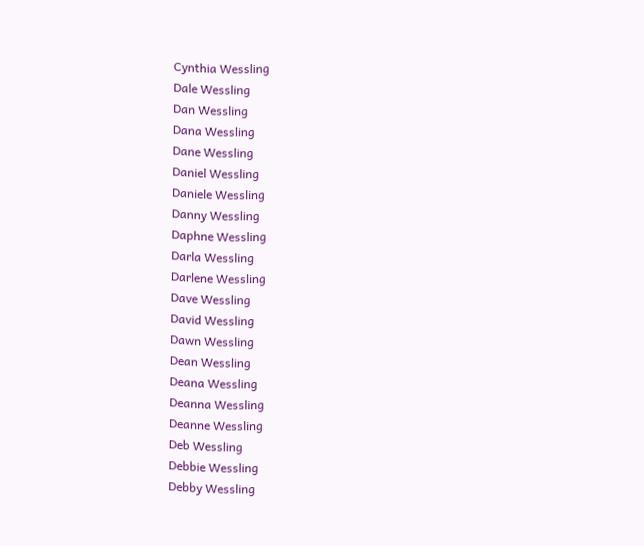Cynthia Wessling
Dale Wessling
Dan Wessling
Dana Wessling
Dane Wessling
Daniel Wessling
Daniele Wessling
Danny Wessling
Daphne Wessling
Darla Wessling
Darlene Wessling
Dave Wessling
David Wessling
Dawn Wessling
Dean Wessling
Deana Wessling
Deanna Wessling
Deanne Wessling
Deb Wessling
Debbie Wessling
Debby Wessling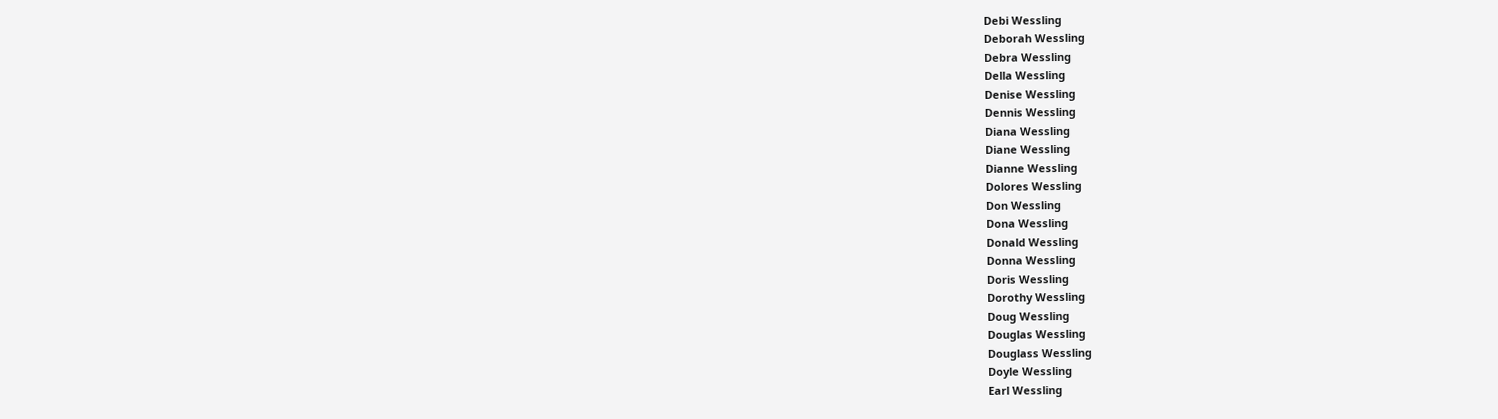Debi Wessling
Deborah Wessling
Debra Wessling
Della Wessling
Denise Wessling
Dennis Wessling
Diana Wessling
Diane Wessling
Dianne Wessling
Dolores Wessling
Don Wessling
Dona Wessling
Donald Wessling
Donna Wessling
Doris Wessling
Dorothy Wessling
Doug Wessling
Douglas Wessling
Douglass Wessling
Doyle Wessling
Earl Wessling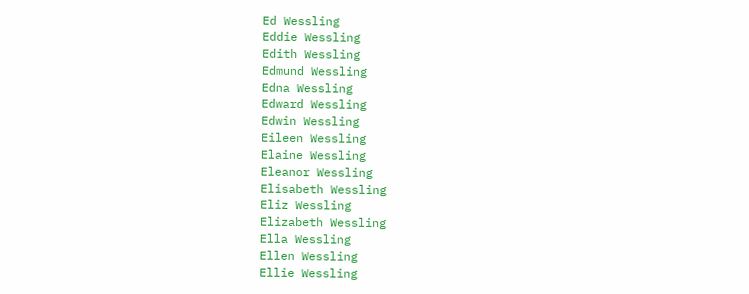Ed Wessling
Eddie Wessling
Edith Wessling
Edmund Wessling
Edna Wessling
Edward Wessling
Edwin Wessling
Eileen Wessling
Elaine Wessling
Eleanor Wessling
Elisabeth Wessling
Eliz Wessling
Elizabeth Wessling
Ella Wessling
Ellen Wessling
Ellie Wessling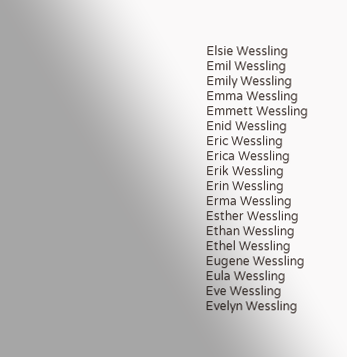Elsie Wessling
Emil Wessling
Emily Wessling
Emma Wessling
Emmett Wessling
Enid Wessling
Eric Wessling
Erica Wessling
Erik Wessling
Erin Wessling
Erma Wessling
Esther Wessling
Ethan Wessling
Ethel Wessling
Eugene Wessling
Eula Wessling
Eve Wessling
Evelyn Wessling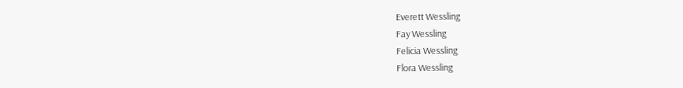Everett Wessling
Fay Wessling
Felicia Wessling
Flora Wessling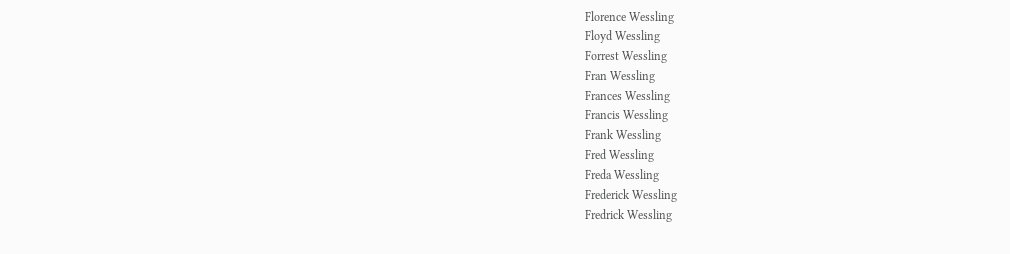Florence Wessling
Floyd Wessling
Forrest Wessling
Fran Wessling
Frances Wessling
Francis Wessling
Frank Wessling
Fred Wessling
Freda Wessling
Frederick Wessling
Fredrick Wessling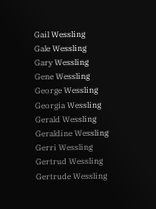Gail Wessling
Gale Wessling
Gary Wessling
Gene Wessling
George Wessling
Georgia Wessling
Gerald Wessling
Geraldine Wessling
Gerri Wessling
Gertrud Wessling
Gertrude Wessling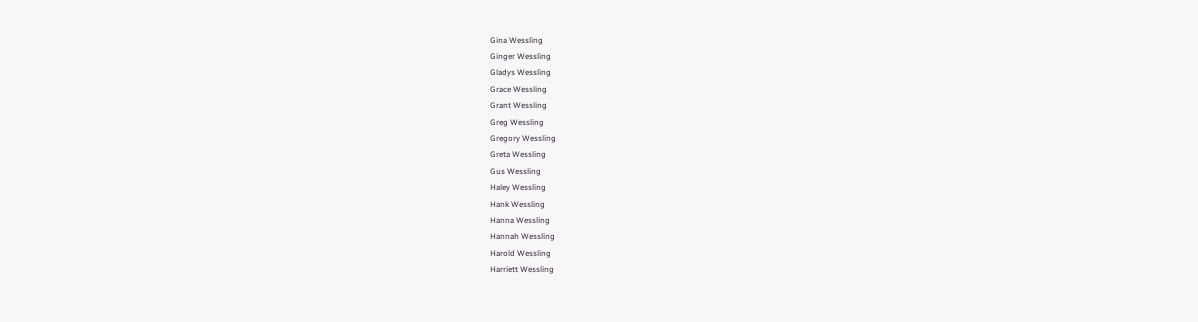Gina Wessling
Ginger Wessling
Gladys Wessling
Grace Wessling
Grant Wessling
Greg Wessling
Gregory Wessling
Greta Wessling
Gus Wessling
Haley Wessling
Hank Wessling
Hanna Wessling
Hannah Wessling
Harold Wessling
Harriett Wessling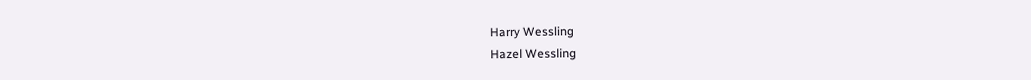Harry Wessling
Hazel Wessling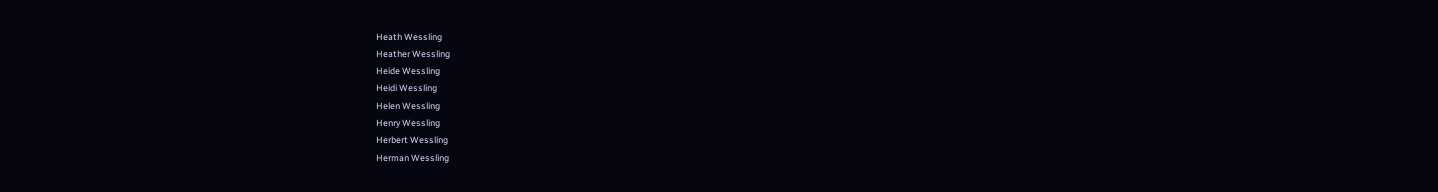Heath Wessling
Heather Wessling
Heide Wessling
Heidi Wessling
Helen Wessling
Henry Wessling
Herbert Wessling
Herman Wessling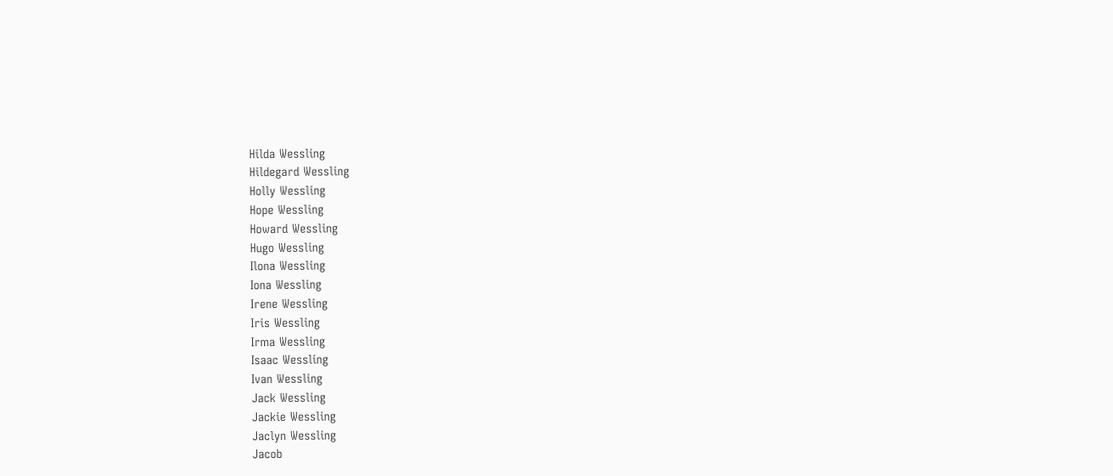Hilda Wessling
Hildegard Wessling
Holly Wessling
Hope Wessling
Howard Wessling
Hugo Wessling
Ilona Wessling
Iona Wessling
Irene Wessling
Iris Wessling
Irma Wessling
Isaac Wessling
Ivan Wessling
Jack Wessling
Jackie Wessling
Jaclyn Wessling
Jacob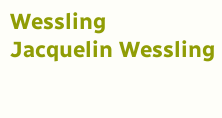Wessling
Jacquelin Wessling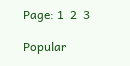Page: 1  2  3

Popular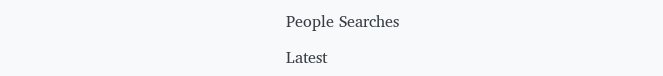People Searches

Latest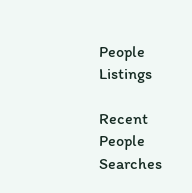People Listings

Recent People Searches